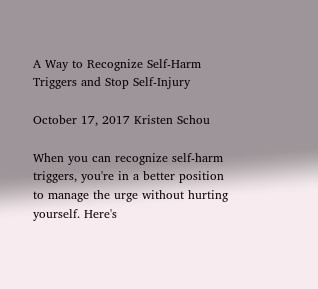A Way to Recognize Self-Harm Triggers and Stop Self-Injury

October 17, 2017 Kristen Schou

When you can recognize self-harm triggers, you're in a better position to manage the urge without hurting yourself. Here's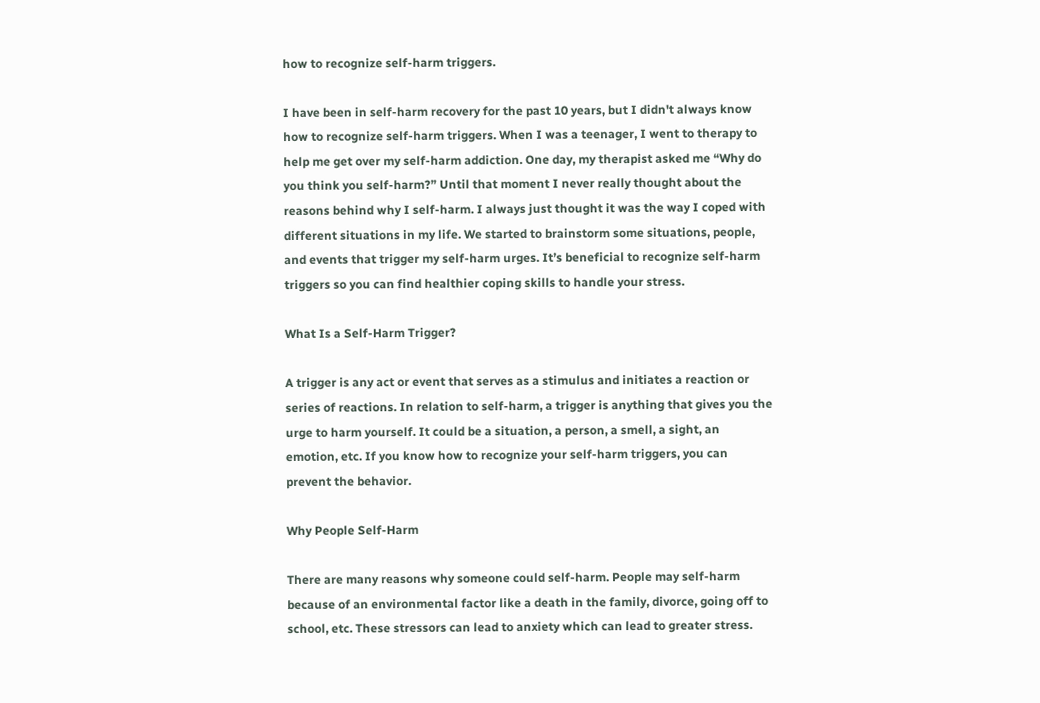how to recognize self-harm triggers.

I have been in self-harm recovery for the past 10 years, but I didn't always know how to recognize self-harm triggers. When I was a teenager, I went to therapy to help me get over my self-harm addiction. One day, my therapist asked me “Why do you think you self-harm?” Until that moment I never really thought about the reasons behind why I self-harm. I always just thought it was the way I coped with different situations in my life. We started to brainstorm some situations, people, and events that trigger my self-harm urges. It’s beneficial to recognize self-harm triggers so you can find healthier coping skills to handle your stress.

What Is a Self-Harm Trigger?

A trigger is any act or event that serves as a stimulus and initiates a reaction or series of reactions. In relation to self-harm, a trigger is anything that gives you the urge to harm yourself. It could be a situation, a person, a smell, a sight, an emotion, etc. If you know how to recognize your self-harm triggers, you can prevent the behavior.

Why People Self-Harm

There are many reasons why someone could self-harm. People may self-harm because of an environmental factor like a death in the family, divorce, going off to school, etc. These stressors can lead to anxiety which can lead to greater stress.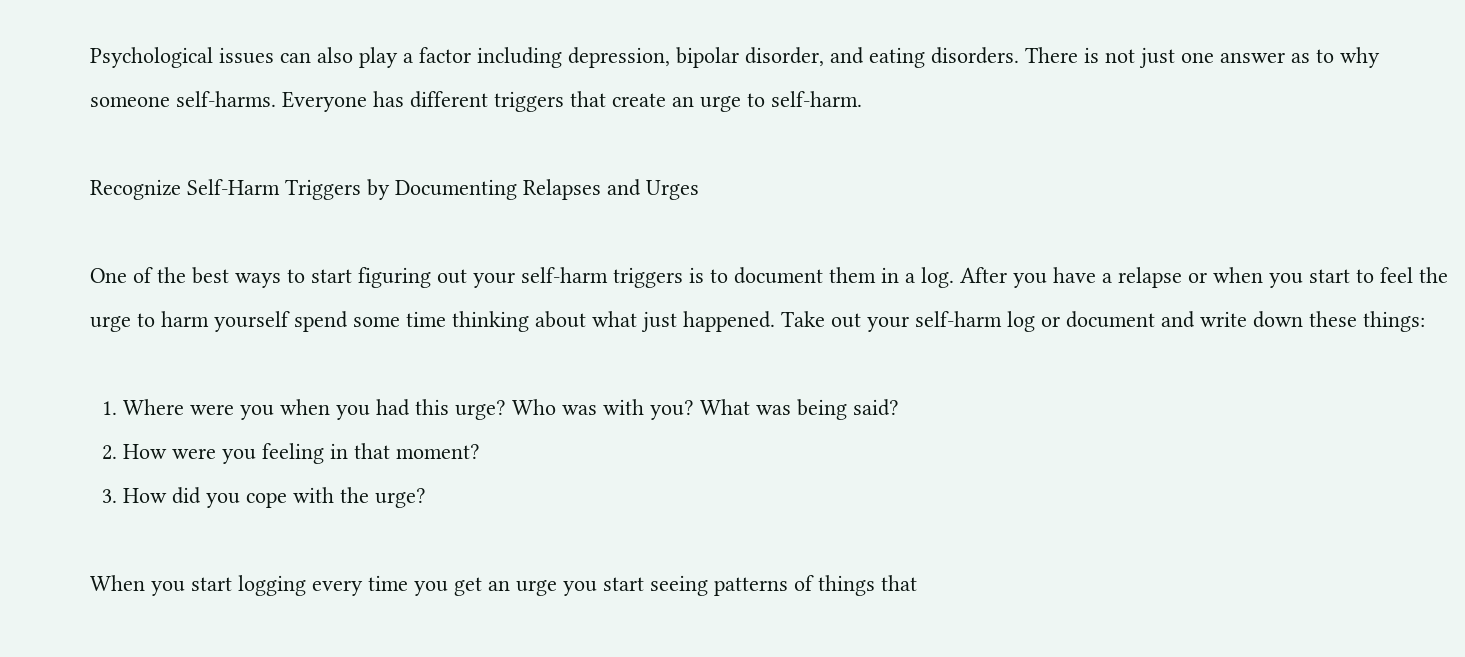Psychological issues can also play a factor including depression, bipolar disorder, and eating disorders. There is not just one answer as to why someone self-harms. Everyone has different triggers that create an urge to self-harm.

Recognize Self-Harm Triggers by Documenting Relapses and Urges

One of the best ways to start figuring out your self-harm triggers is to document them in a log. After you have a relapse or when you start to feel the urge to harm yourself spend some time thinking about what just happened. Take out your self-harm log or document and write down these things:

  1. Where were you when you had this urge? Who was with you? What was being said?
  2. How were you feeling in that moment?
  3. How did you cope with the urge?

When you start logging every time you get an urge you start seeing patterns of things that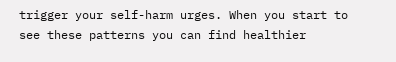trigger your self-harm urges. When you start to see these patterns you can find healthier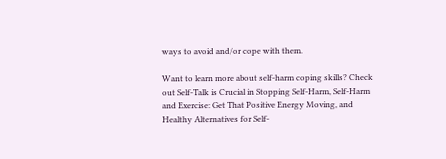ways to avoid and/or cope with them.

Want to learn more about self-harm coping skills? Check out Self-Talk is Crucial in Stopping Self-Harm, Self-Harm and Exercise: Get That Positive Energy Moving, and Healthy Alternatives for Self-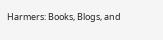Harmers: Books, Blogs, and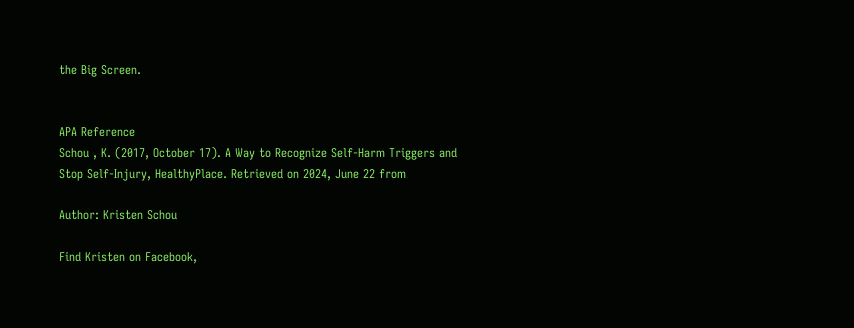the Big Screen.


APA Reference
Schou , K. (2017, October 17). A Way to Recognize Self-Harm Triggers and Stop Self-Injury, HealthyPlace. Retrieved on 2024, June 22 from

Author: Kristen Schou

Find Kristen on Facebook,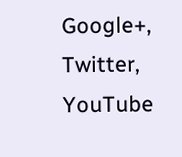Google+, Twitter, YouTube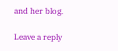and her blog.

Leave a reply